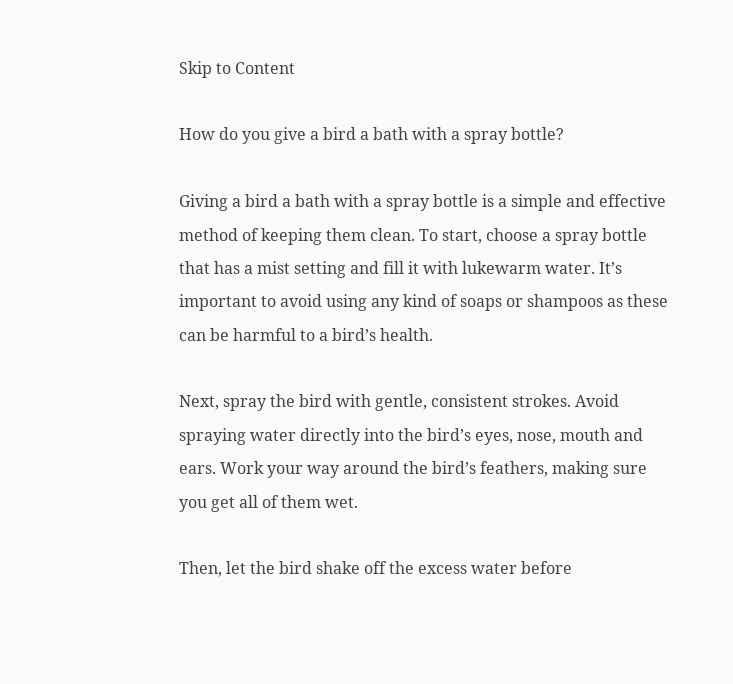Skip to Content

How do you give a bird a bath with a spray bottle?

Giving a bird a bath with a spray bottle is a simple and effective method of keeping them clean. To start, choose a spray bottle that has a mist setting and fill it with lukewarm water. It’s important to avoid using any kind of soaps or shampoos as these can be harmful to a bird’s health.

Next, spray the bird with gentle, consistent strokes. Avoid spraying water directly into the bird’s eyes, nose, mouth and ears. Work your way around the bird’s feathers, making sure you get all of them wet.

Then, let the bird shake off the excess water before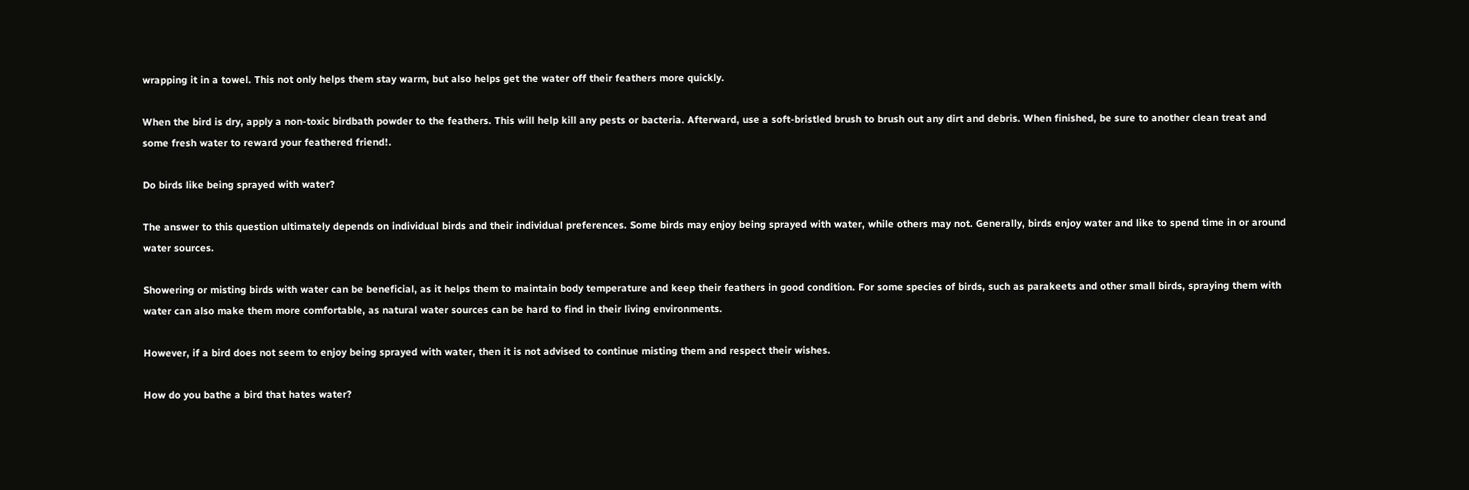wrapping it in a towel. This not only helps them stay warm, but also helps get the water off their feathers more quickly.

When the bird is dry, apply a non-toxic birdbath powder to the feathers. This will help kill any pests or bacteria. Afterward, use a soft-bristled brush to brush out any dirt and debris. When finished, be sure to another clean treat and some fresh water to reward your feathered friend!.

Do birds like being sprayed with water?

The answer to this question ultimately depends on individual birds and their individual preferences. Some birds may enjoy being sprayed with water, while others may not. Generally, birds enjoy water and like to spend time in or around water sources.

Showering or misting birds with water can be beneficial, as it helps them to maintain body temperature and keep their feathers in good condition. For some species of birds, such as parakeets and other small birds, spraying them with water can also make them more comfortable, as natural water sources can be hard to find in their living environments.

However, if a bird does not seem to enjoy being sprayed with water, then it is not advised to continue misting them and respect their wishes.

How do you bathe a bird that hates water?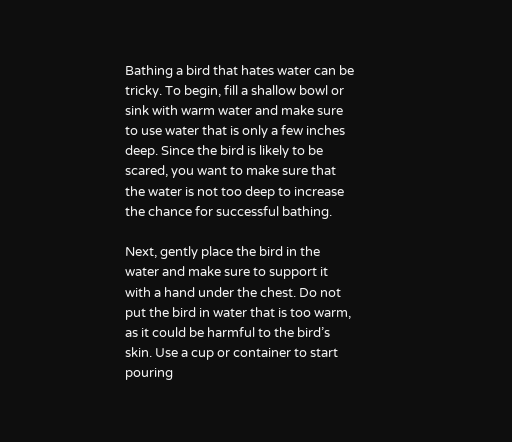Bathing a bird that hates water can be tricky. To begin, fill a shallow bowl or sink with warm water and make sure to use water that is only a few inches deep. Since the bird is likely to be scared, you want to make sure that the water is not too deep to increase the chance for successful bathing.

Next, gently place the bird in the water and make sure to support it with a hand under the chest. Do not put the bird in water that is too warm, as it could be harmful to the bird’s skin. Use a cup or container to start pouring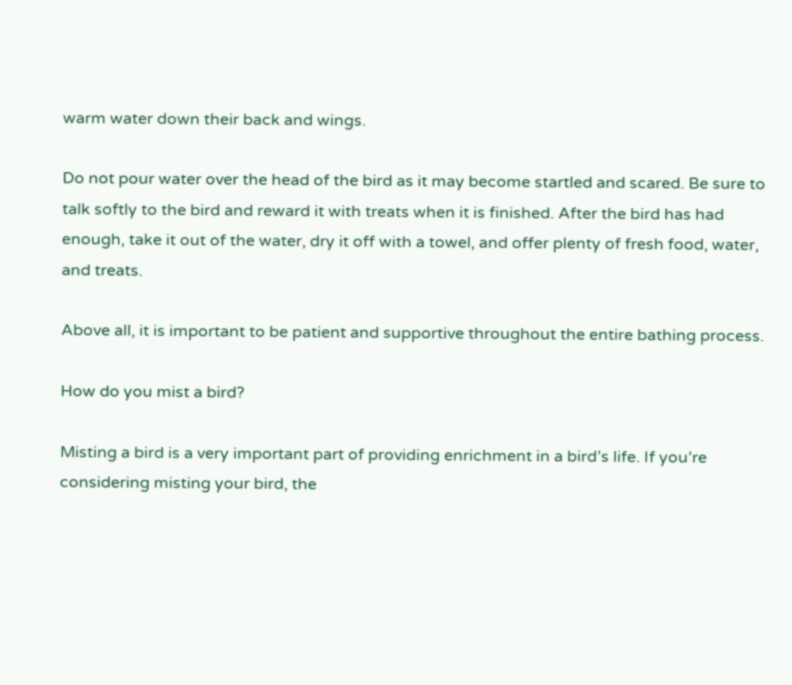warm water down their back and wings.

Do not pour water over the head of the bird as it may become startled and scared. Be sure to talk softly to the bird and reward it with treats when it is finished. After the bird has had enough, take it out of the water, dry it off with a towel, and offer plenty of fresh food, water, and treats.

Above all, it is important to be patient and supportive throughout the entire bathing process.

How do you mist a bird?

Misting a bird is a very important part of providing enrichment in a bird’s life. If you’re considering misting your bird, the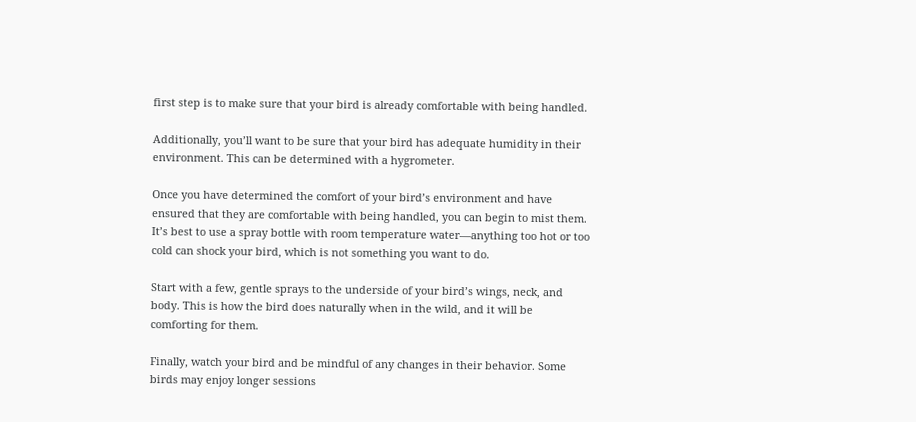first step is to make sure that your bird is already comfortable with being handled.

Additionally, you’ll want to be sure that your bird has adequate humidity in their environment. This can be determined with a hygrometer.

Once you have determined the comfort of your bird’s environment and have ensured that they are comfortable with being handled, you can begin to mist them. It’s best to use a spray bottle with room temperature water—anything too hot or too cold can shock your bird, which is not something you want to do.

Start with a few, gentle sprays to the underside of your bird’s wings, neck, and body. This is how the bird does naturally when in the wild, and it will be comforting for them.

Finally, watch your bird and be mindful of any changes in their behavior. Some birds may enjoy longer sessions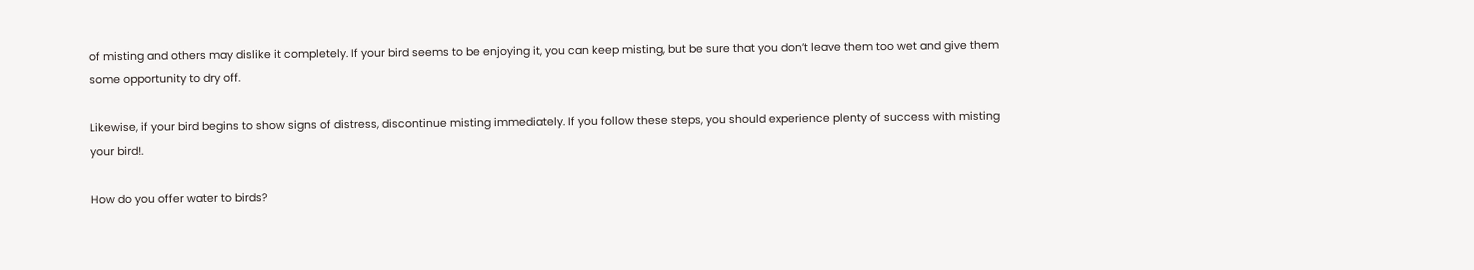of misting and others may dislike it completely. If your bird seems to be enjoying it, you can keep misting, but be sure that you don’t leave them too wet and give them some opportunity to dry off.

Likewise, if your bird begins to show signs of distress, discontinue misting immediately. If you follow these steps, you should experience plenty of success with misting your bird!.

How do you offer water to birds?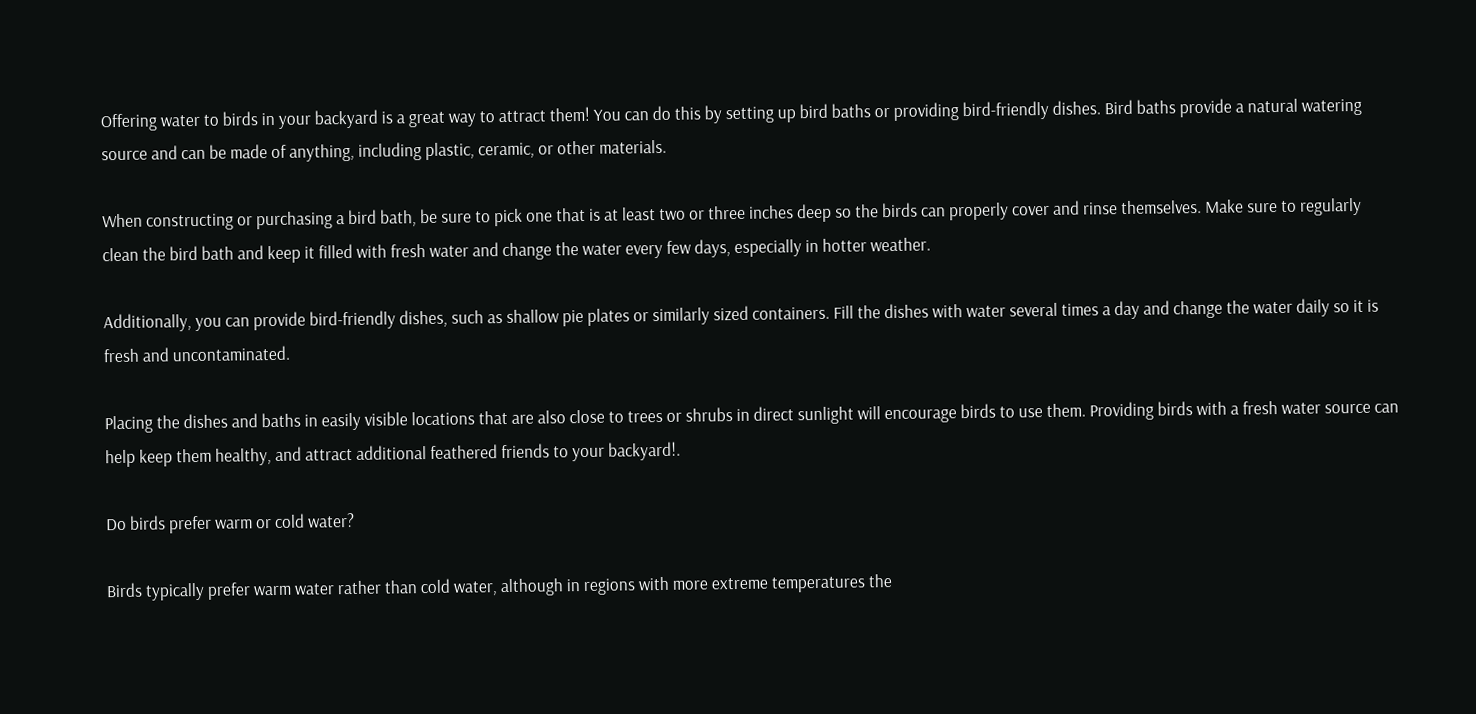Offering water to birds in your backyard is a great way to attract them! You can do this by setting up bird baths or providing bird-friendly dishes. Bird baths provide a natural watering source and can be made of anything, including plastic, ceramic, or other materials.

When constructing or purchasing a bird bath, be sure to pick one that is at least two or three inches deep so the birds can properly cover and rinse themselves. Make sure to regularly clean the bird bath and keep it filled with fresh water and change the water every few days, especially in hotter weather.

Additionally, you can provide bird-friendly dishes, such as shallow pie plates or similarly sized containers. Fill the dishes with water several times a day and change the water daily so it is fresh and uncontaminated.

Placing the dishes and baths in easily visible locations that are also close to trees or shrubs in direct sunlight will encourage birds to use them. Providing birds with a fresh water source can help keep them healthy, and attract additional feathered friends to your backyard!.

Do birds prefer warm or cold water?

Birds typically prefer warm water rather than cold water, although in regions with more extreme temperatures the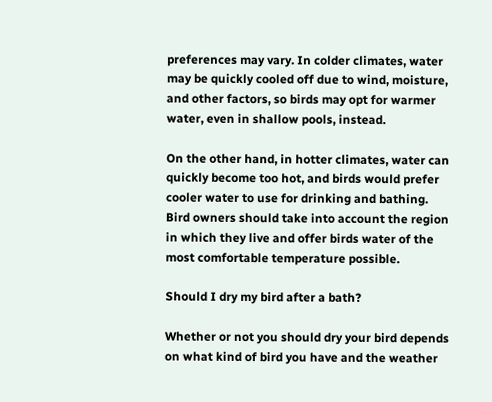preferences may vary. In colder climates, water may be quickly cooled off due to wind, moisture, and other factors, so birds may opt for warmer water, even in shallow pools, instead.

On the other hand, in hotter climates, water can quickly become too hot, and birds would prefer cooler water to use for drinking and bathing. Bird owners should take into account the region in which they live and offer birds water of the most comfortable temperature possible.

Should I dry my bird after a bath?

Whether or not you should dry your bird depends on what kind of bird you have and the weather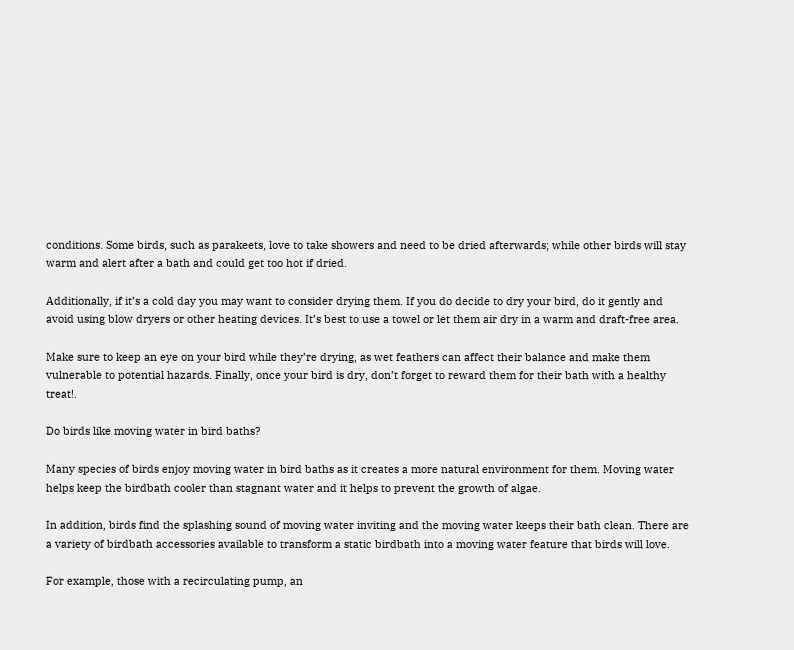conditions. Some birds, such as parakeets, love to take showers and need to be dried afterwards; while other birds will stay warm and alert after a bath and could get too hot if dried.

Additionally, if it’s a cold day you may want to consider drying them. If you do decide to dry your bird, do it gently and avoid using blow dryers or other heating devices. It’s best to use a towel or let them air dry in a warm and draft-free area.

Make sure to keep an eye on your bird while they’re drying, as wet feathers can affect their balance and make them vulnerable to potential hazards. Finally, once your bird is dry, don’t forget to reward them for their bath with a healthy treat!.

Do birds like moving water in bird baths?

Many species of birds enjoy moving water in bird baths as it creates a more natural environment for them. Moving water helps keep the birdbath cooler than stagnant water and it helps to prevent the growth of algae.

In addition, birds find the splashing sound of moving water inviting and the moving water keeps their bath clean. There are a variety of birdbath accessories available to transform a static birdbath into a moving water feature that birds will love.

For example, those with a recirculating pump, an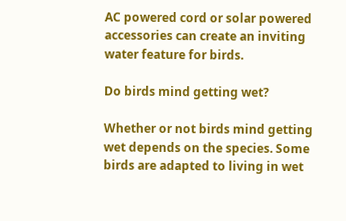AC powered cord or solar powered accessories can create an inviting water feature for birds.

Do birds mind getting wet?

Whether or not birds mind getting wet depends on the species. Some birds are adapted to living in wet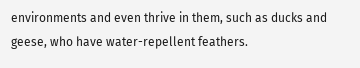environments and even thrive in them, such as ducks and geese, who have water-repellent feathers.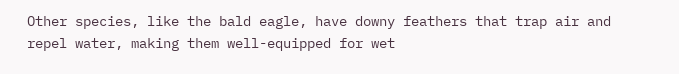Other species, like the bald eagle, have downy feathers that trap air and repel water, making them well-equipped for wet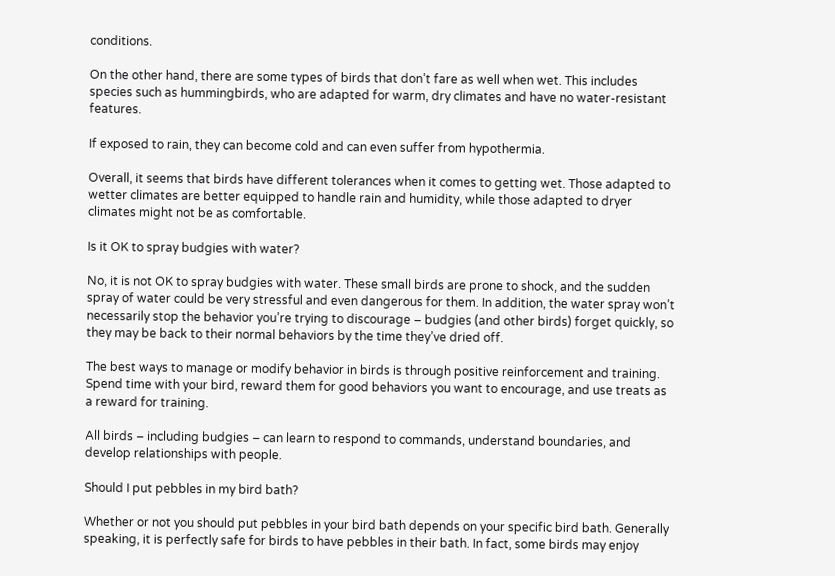conditions.

On the other hand, there are some types of birds that don’t fare as well when wet. This includes species such as hummingbirds, who are adapted for warm, dry climates and have no water-resistant features.

If exposed to rain, they can become cold and can even suffer from hypothermia.

Overall, it seems that birds have different tolerances when it comes to getting wet. Those adapted to wetter climates are better equipped to handle rain and humidity, while those adapted to dryer climates might not be as comfortable.

Is it OK to spray budgies with water?

No, it is not OK to spray budgies with water. These small birds are prone to shock, and the sudden spray of water could be very stressful and even dangerous for them. In addition, the water spray won’t necessarily stop the behavior you’re trying to discourage – budgies (and other birds) forget quickly, so they may be back to their normal behaviors by the time they’ve dried off.

The best ways to manage or modify behavior in birds is through positive reinforcement and training. Spend time with your bird, reward them for good behaviors you want to encourage, and use treats as a reward for training.

All birds – including budgies – can learn to respond to commands, understand boundaries, and develop relationships with people.

Should I put pebbles in my bird bath?

Whether or not you should put pebbles in your bird bath depends on your specific bird bath. Generally speaking, it is perfectly safe for birds to have pebbles in their bath. In fact, some birds may enjoy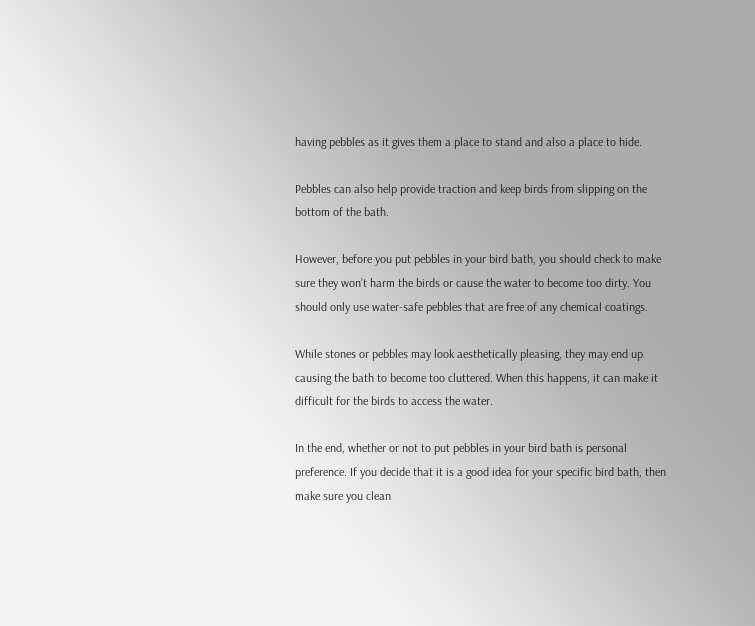having pebbles as it gives them a place to stand and also a place to hide.

Pebbles can also help provide traction and keep birds from slipping on the bottom of the bath.

However, before you put pebbles in your bird bath, you should check to make sure they won’t harm the birds or cause the water to become too dirty. You should only use water-safe pebbles that are free of any chemical coatings.

While stones or pebbles may look aesthetically pleasing, they may end up causing the bath to become too cluttered. When this happens, it can make it difficult for the birds to access the water.

In the end, whether or not to put pebbles in your bird bath is personal preference. If you decide that it is a good idea for your specific bird bath, then make sure you clean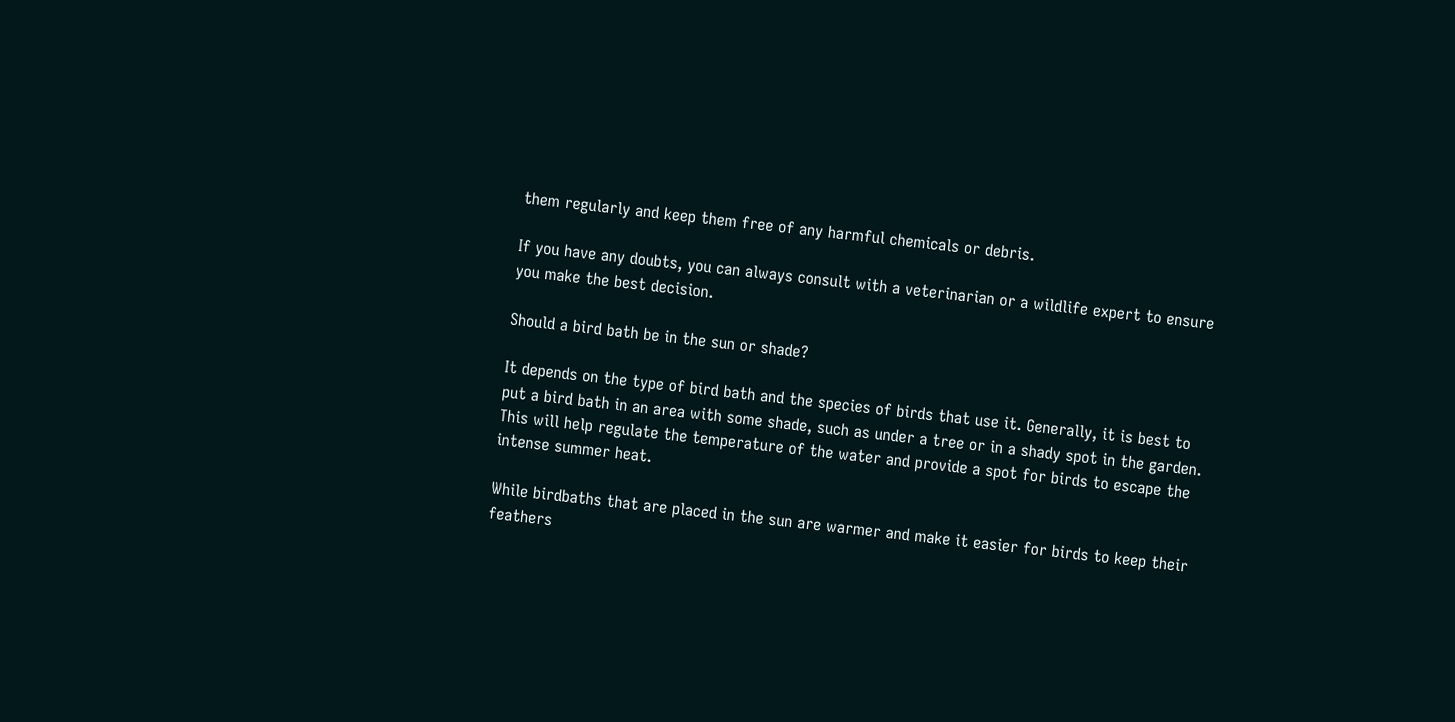them regularly and keep them free of any harmful chemicals or debris.

If you have any doubts, you can always consult with a veterinarian or a wildlife expert to ensure you make the best decision.

Should a bird bath be in the sun or shade?

It depends on the type of bird bath and the species of birds that use it. Generally, it is best to put a bird bath in an area with some shade, such as under a tree or in a shady spot in the garden. This will help regulate the temperature of the water and provide a spot for birds to escape the intense summer heat.

While birdbaths that are placed in the sun are warmer and make it easier for birds to keep their feathers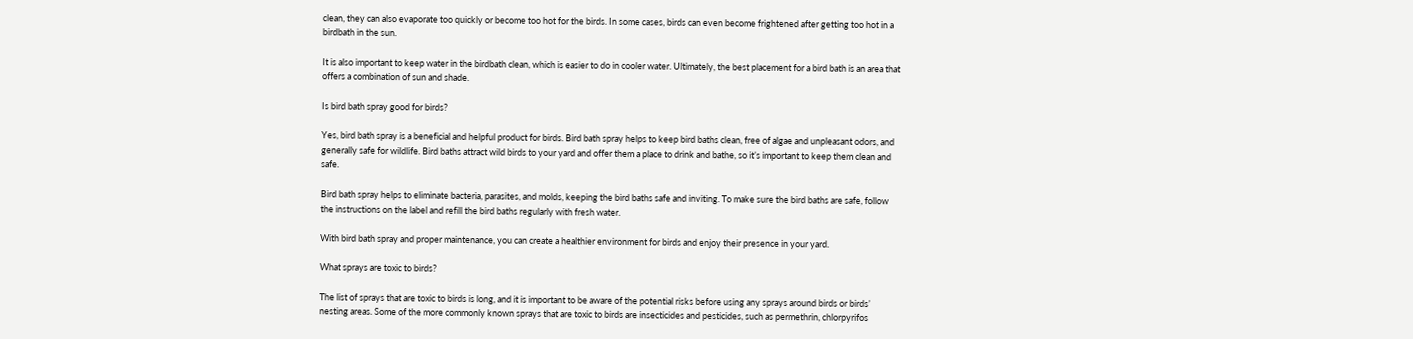clean, they can also evaporate too quickly or become too hot for the birds. In some cases, birds can even become frightened after getting too hot in a birdbath in the sun.

It is also important to keep water in the birdbath clean, which is easier to do in cooler water. Ultimately, the best placement for a bird bath is an area that offers a combination of sun and shade.

Is bird bath spray good for birds?

Yes, bird bath spray is a beneficial and helpful product for birds. Bird bath spray helps to keep bird baths clean, free of algae and unpleasant odors, and generally safe for wildlife. Bird baths attract wild birds to your yard and offer them a place to drink and bathe, so it’s important to keep them clean and safe.

Bird bath spray helps to eliminate bacteria, parasites, and molds, keeping the bird baths safe and inviting. To make sure the bird baths are safe, follow the instructions on the label and refill the bird baths regularly with fresh water.

With bird bath spray and proper maintenance, you can create a healthier environment for birds and enjoy their presence in your yard.

What sprays are toxic to birds?

The list of sprays that are toxic to birds is long, and it is important to be aware of the potential risks before using any sprays around birds or birds’ nesting areas. Some of the more commonly known sprays that are toxic to birds are insecticides and pesticides, such as permethrin, chlorpyrifos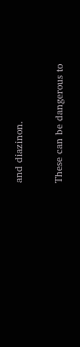and diazinon.

These can be dangerous to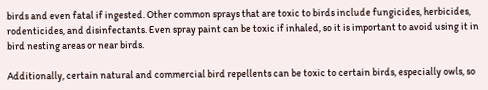birds and even fatal if ingested. Other common sprays that are toxic to birds include fungicides, herbicides, rodenticides, and disinfectants. Even spray paint can be toxic if inhaled, so it is important to avoid using it in bird nesting areas or near birds.

Additionally, certain natural and commercial bird repellents can be toxic to certain birds, especially owls, so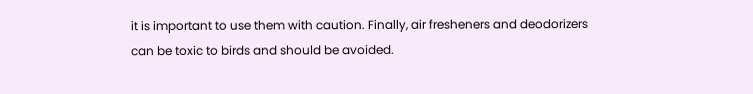it is important to use them with caution. Finally, air fresheners and deodorizers can be toxic to birds and should be avoided.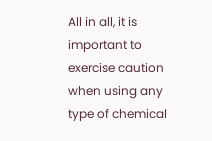All in all, it is important to exercise caution when using any type of chemical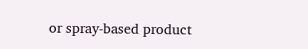or spray-based product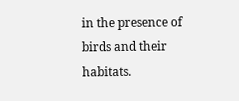in the presence of birds and their habitats.